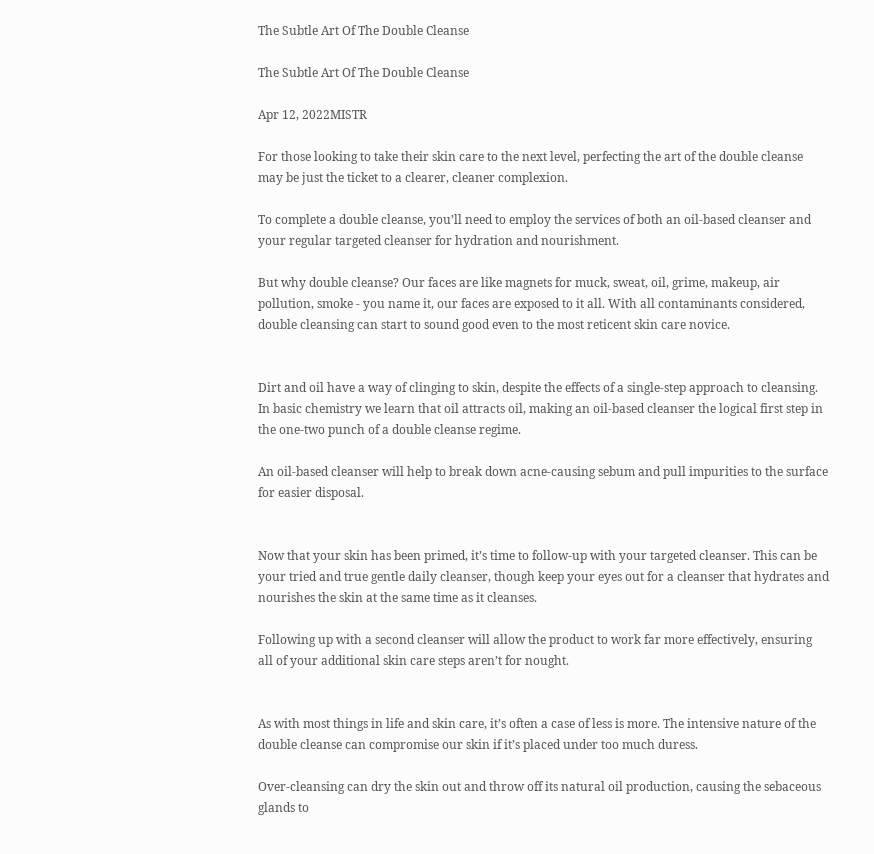The Subtle Art Of The Double Cleanse

The Subtle Art Of The Double Cleanse

Apr 12, 2022MISTR

For those looking to take their skin care to the next level, perfecting the art of the double cleanse may be just the ticket to a clearer, cleaner complexion.

To complete a double cleanse, you’ll need to employ the services of both an oil-based cleanser and your regular targeted cleanser for hydration and nourishment.

But why double cleanse? Our faces are like magnets for muck, sweat, oil, grime, makeup, air pollution, smoke - you name it, our faces are exposed to it all. With all contaminants considered, double cleansing can start to sound good even to the most reticent skin care novice.


Dirt and oil have a way of clinging to skin, despite the effects of a single-step approach to cleansing. In basic chemistry we learn that oil attracts oil, making an oil-based cleanser the logical first step in the one-two punch of a double cleanse regime.

An oil-based cleanser will help to break down acne-causing sebum and pull impurities to the surface for easier disposal.


Now that your skin has been primed, it’s time to follow-up with your targeted cleanser. This can be your tried and true gentle daily cleanser, though keep your eyes out for a cleanser that hydrates and nourishes the skin at the same time as it cleanses.

Following up with a second cleanser will allow the product to work far more effectively, ensuring all of your additional skin care steps aren’t for nought.


As with most things in life and skin care, it’s often a case of less is more. The intensive nature of the double cleanse can compromise our skin if it’s placed under too much duress.

Over-cleansing can dry the skin out and throw off its natural oil production, causing the sebaceous glands to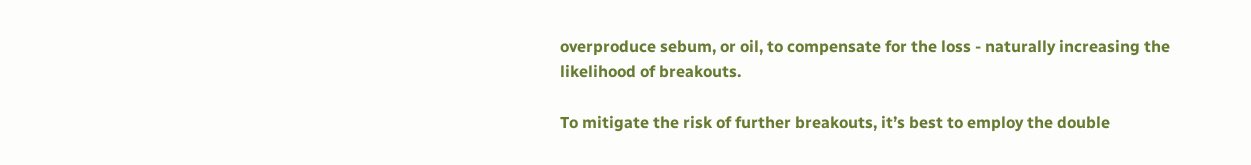overproduce sebum, or oil, to compensate for the loss - naturally increasing the likelihood of breakouts.

To mitigate the risk of further breakouts, it’s best to employ the double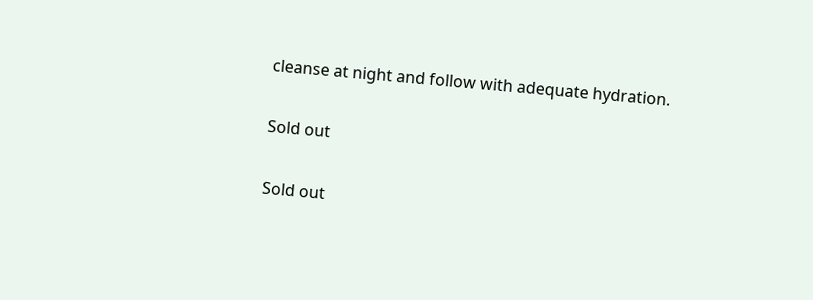cleanse at night and follow with adequate hydration.

Sold out

Sold out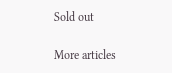Sold out

More articles